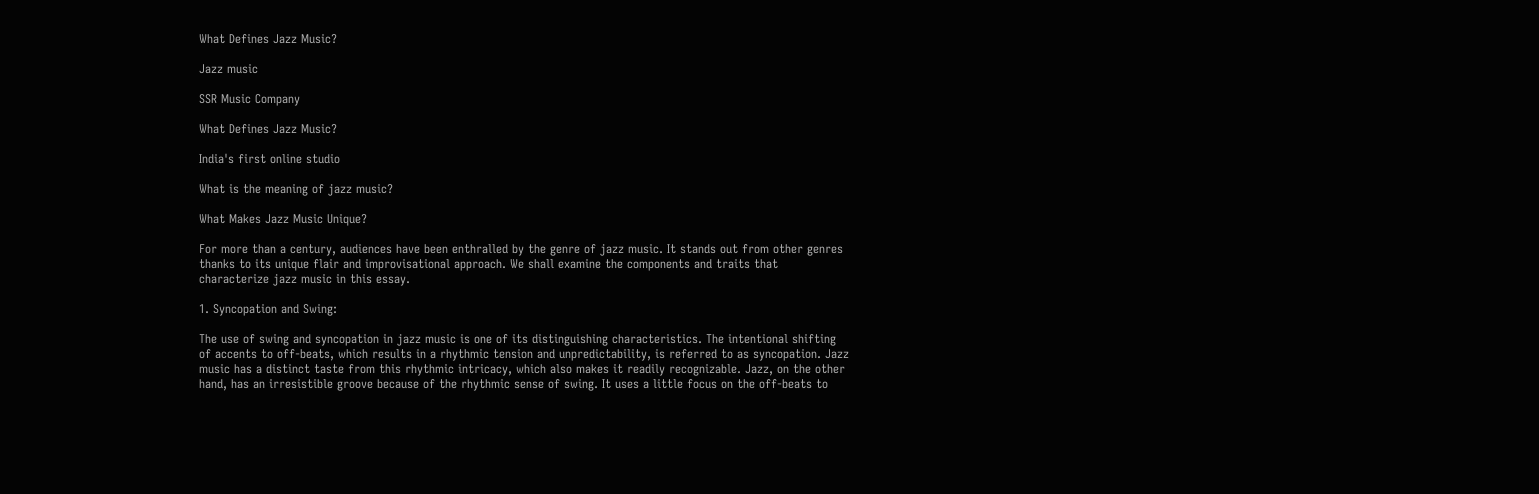What Defines Jazz Music?

Jazz music

SSR Music Company

What Defines Jazz Music?

India's first online studio

What is the meaning of jazz music?

What Makes Jazz Music Unique?

For more than a century, audiences have been enthralled by the genre of jazz music. It stands out from other genres thanks to its unique flair and improvisational approach. We shall examine the components and traits that characterize jazz music in this essay.

1. Syncopation and Swing:

The use of swing and syncopation in jazz music is one of its distinguishing characteristics. The intentional shifting of accents to off-beats, which results in a rhythmic tension and unpredictability, is referred to as syncopation. Jazz music has a distinct taste from this rhythmic intricacy, which also makes it readily recognizable. Jazz, on the other hand, has an irresistible groove because of the rhythmic sense of swing. It uses a little focus on the off-beats to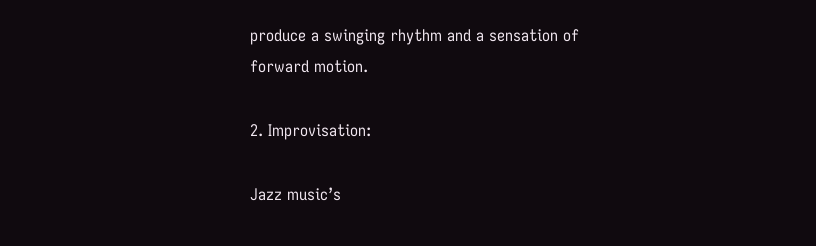produce a swinging rhythm and a sensation of forward motion.

2. Improvisation:

Jazz music’s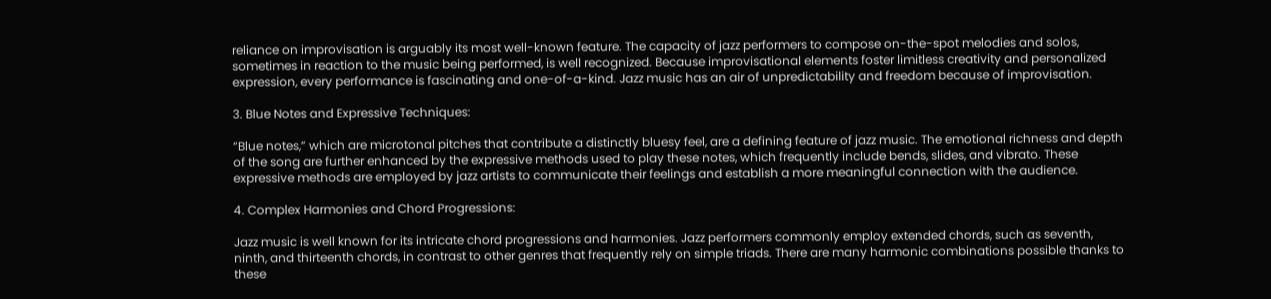reliance on improvisation is arguably its most well-known feature. The capacity of jazz performers to compose on-the-spot melodies and solos, sometimes in reaction to the music being performed, is well recognized. Because improvisational elements foster limitless creativity and personalized expression, every performance is fascinating and one-of-a-kind. Jazz music has an air of unpredictability and freedom because of improvisation.

3. Blue Notes and Expressive Techniques:

“Blue notes,” which are microtonal pitches that contribute a distinctly bluesy feel, are a defining feature of jazz music. The emotional richness and depth of the song are further enhanced by the expressive methods used to play these notes, which frequently include bends, slides, and vibrato. These expressive methods are employed by jazz artists to communicate their feelings and establish a more meaningful connection with the audience.

4. Complex Harmonies and Chord Progressions:

Jazz music is well known for its intricate chord progressions and harmonies. Jazz performers commonly employ extended chords, such as seventh, ninth, and thirteenth chords, in contrast to other genres that frequently rely on simple triads. There are many harmonic combinations possible thanks to these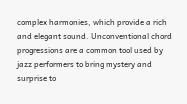complex harmonies, which provide a rich and elegant sound. Unconventional chord progressions are a common tool used by jazz performers to bring mystery and surprise to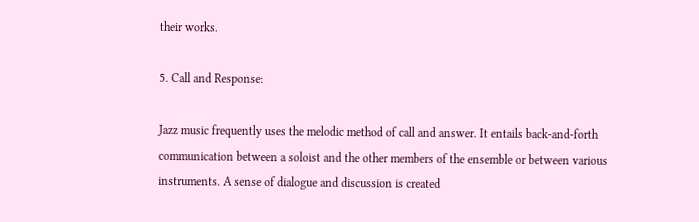their works.

5. Call and Response:

Jazz music frequently uses the melodic method of call and answer. It entails back-and-forth communication between a soloist and the other members of the ensemble or between various instruments. A sense of dialogue and discussion is created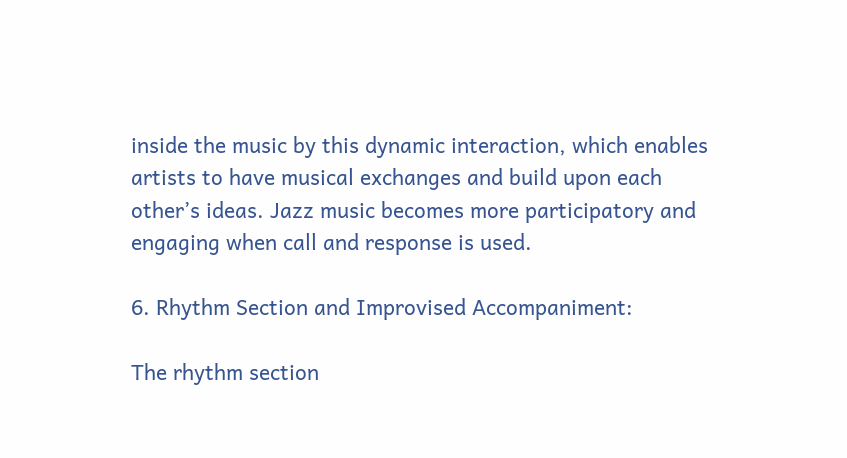inside the music by this dynamic interaction, which enables artists to have musical exchanges and build upon each other’s ideas. Jazz music becomes more participatory and engaging when call and response is used.

6. Rhythm Section and Improvised Accompaniment:

The rhythm section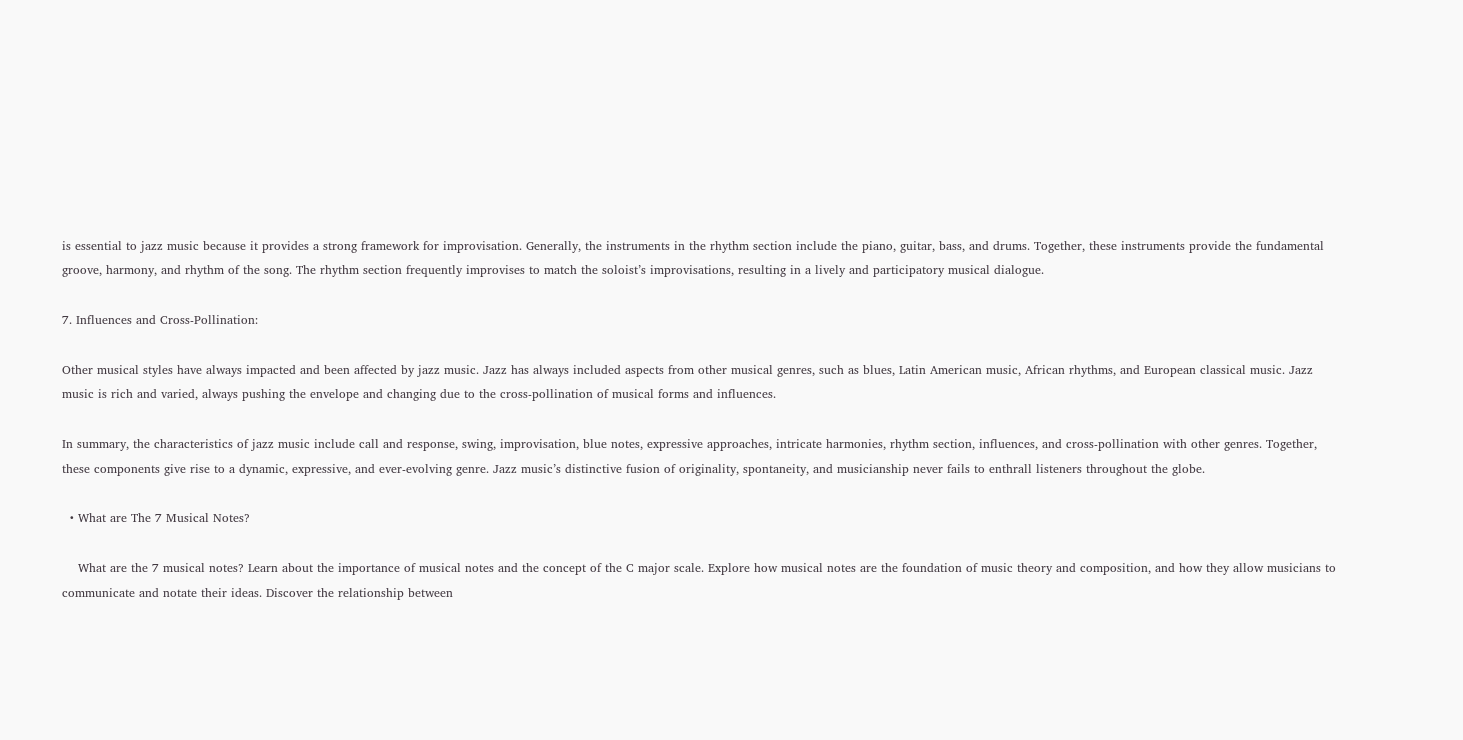is essential to jazz music because it provides a strong framework for improvisation. Generally, the instruments in the rhythm section include the piano, guitar, bass, and drums. Together, these instruments provide the fundamental groove, harmony, and rhythm of the song. The rhythm section frequently improvises to match the soloist’s improvisations, resulting in a lively and participatory musical dialogue.

7. Influences and Cross-Pollination:

Other musical styles have always impacted and been affected by jazz music. Jazz has always included aspects from other musical genres, such as blues, Latin American music, African rhythms, and European classical music. Jazz music is rich and varied, always pushing the envelope and changing due to the cross-pollination of musical forms and influences.

In summary, the characteristics of jazz music include call and response, swing, improvisation, blue notes, expressive approaches, intricate harmonies, rhythm section, influences, and cross-pollination with other genres. Together, these components give rise to a dynamic, expressive, and ever-evolving genre. Jazz music’s distinctive fusion of originality, spontaneity, and musicianship never fails to enthrall listeners throughout the globe.

  • What are The 7 Musical Notes?

    What are the 7 musical notes? Learn about the importance of musical notes and the concept of the C major scale. Explore how musical notes are the foundation of music theory and composition, and how they allow musicians to communicate and notate their ideas. Discover the relationship between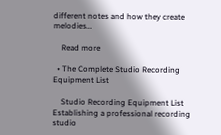different notes and how they create melodies…

    Read more

  • The Complete Studio Recording Equipment List

    Studio Recording Equipment List Establishing a professional recording studio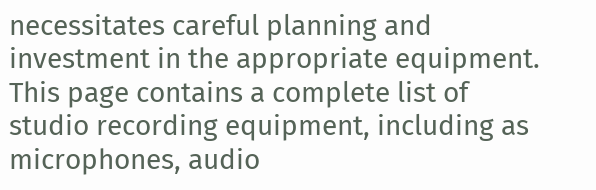necessitates careful planning and investment in the appropriate equipment. This page contains a complete list of studio recording equipment, including as microphones, audio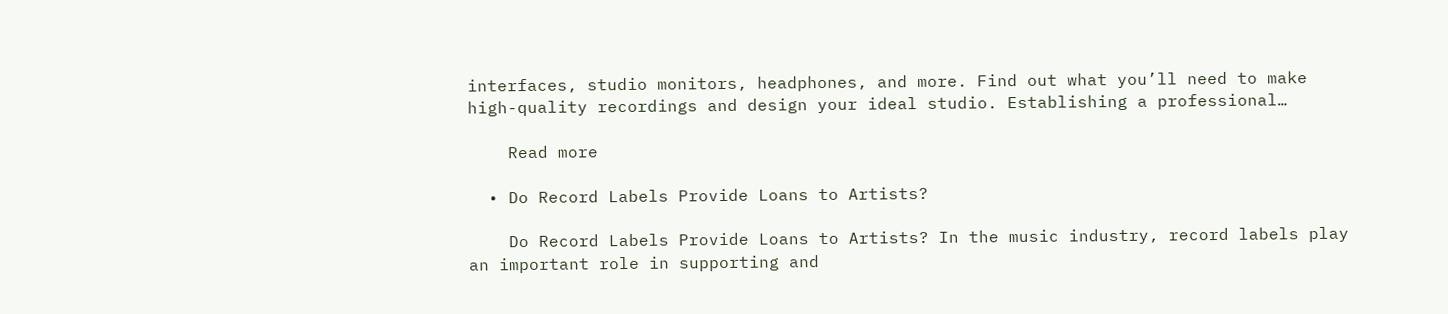interfaces, studio monitors, headphones, and more. Find out what you’ll need to make high-quality recordings and design your ideal studio. Establishing a professional…

    Read more

  • Do Record Labels Provide Loans to Artists?

    Do Record Labels Provide Loans to Artists? In the music industry, record labels play an important role in supporting and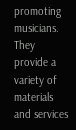promoting musicians. They provide a variety of materials and services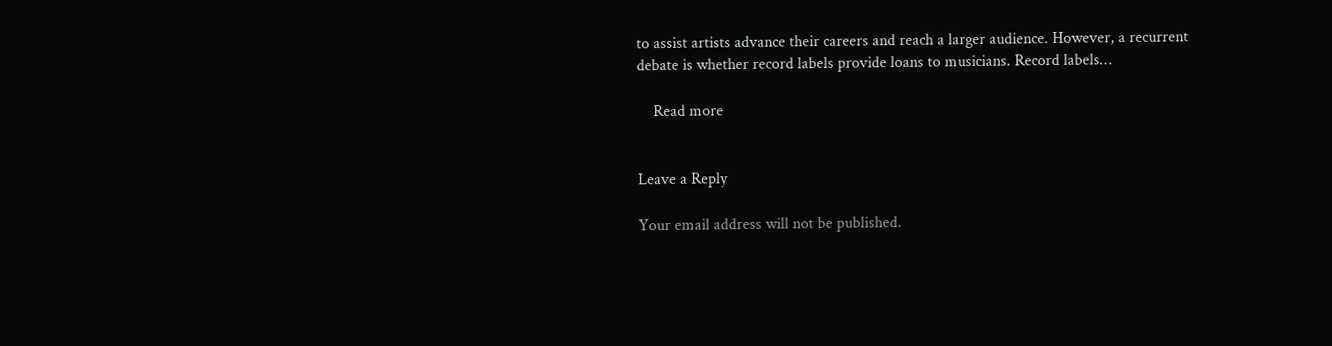to assist artists advance their careers and reach a larger audience. However, a recurrent debate is whether record labels provide loans to musicians. Record labels…

    Read more


Leave a Reply

Your email address will not be published.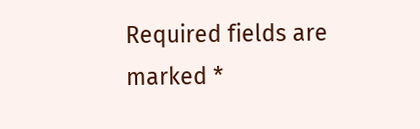Required fields are marked *